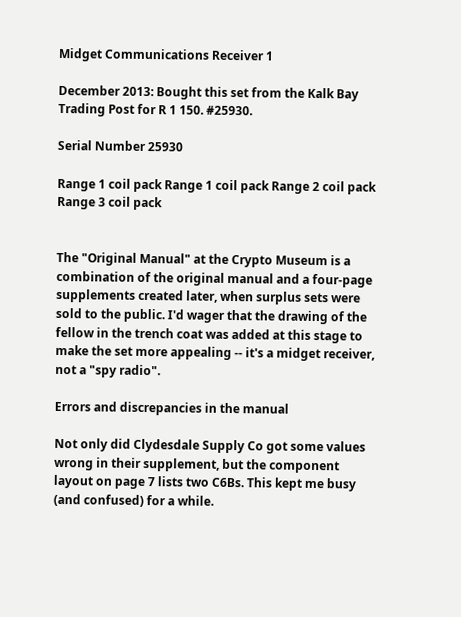Midget Communications Receiver 1

December 2013: Bought this set from the Kalk Bay Trading Post for R 1 150. #25930.

Serial Number 25930

Range 1 coil pack Range 1 coil pack Range 2 coil pack Range 3 coil pack


The "Original Manual" at the Crypto Museum is a combination of the original manual and a four-page supplements created later, when surplus sets were sold to the public. I'd wager that the drawing of the fellow in the trench coat was added at this stage to make the set more appealing -- it's a midget receiver, not a "spy radio".

Errors and discrepancies in the manual

Not only did Clydesdale Supply Co got some values wrong in their supplement, but the component layout on page 7 lists two C6Bs. This kept me busy (and confused) for a while.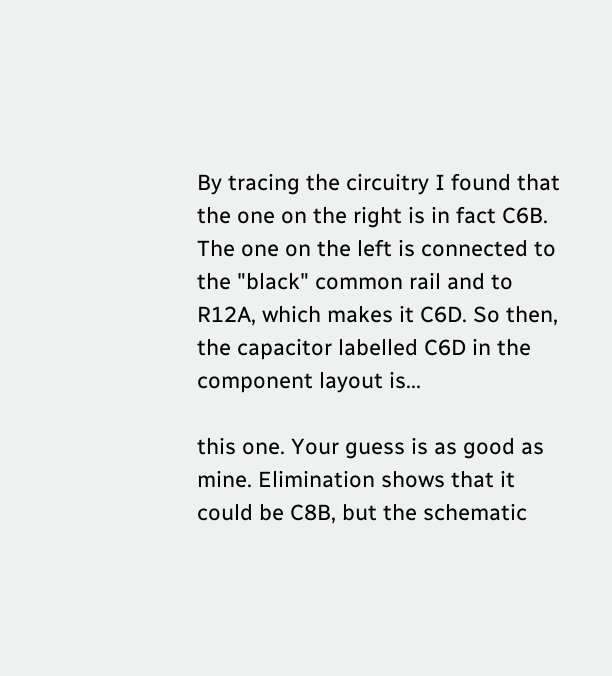By tracing the circuitry I found that the one on the right is in fact C6B. The one on the left is connected to the "black" common rail and to R12A, which makes it C6D. So then, the capacitor labelled C6D in the component layout is...

this one. Your guess is as good as mine. Elimination shows that it could be C8B, but the schematic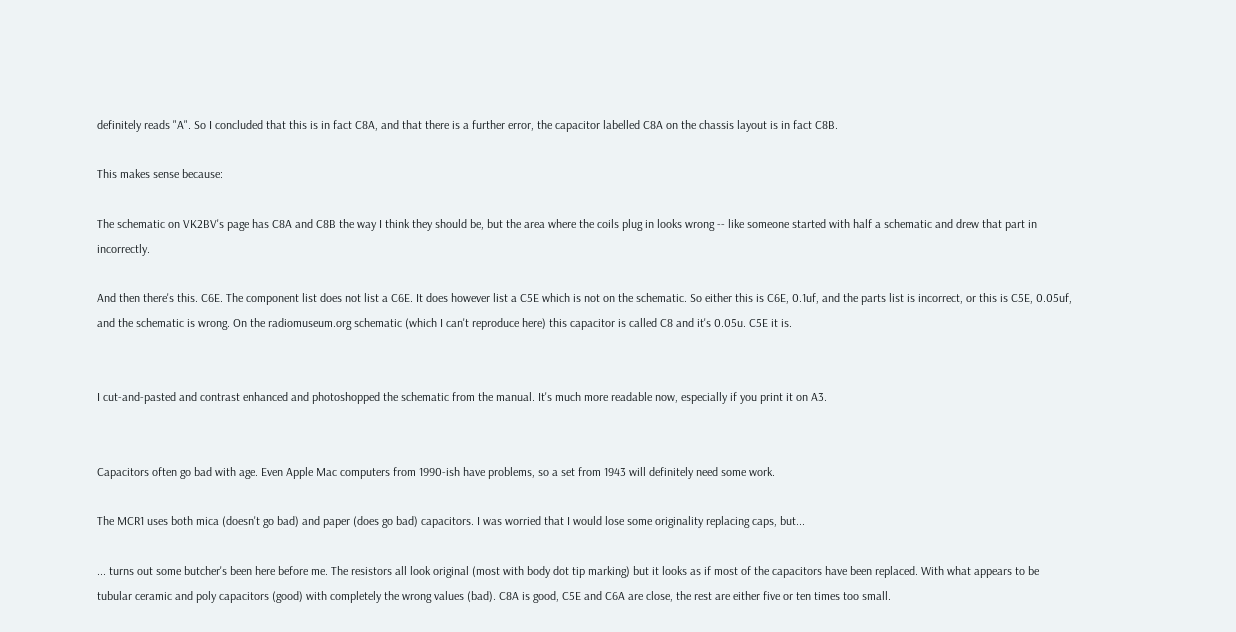definitely reads "A". So I concluded that this is in fact C8A, and that there is a further error, the capacitor labelled C8A on the chassis layout is in fact C8B.

This makes sense because:

The schematic on VK2BV's page has C8A and C8B the way I think they should be, but the area where the coils plug in looks wrong -- like someone started with half a schematic and drew that part in incorrectly.

And then there's this. C6E. The component list does not list a C6E. It does however list a C5E which is not on the schematic. So either this is C6E, 0.1uf, and the parts list is incorrect, or this is C5E, 0.05uf, and the schematic is wrong. On the radiomuseum.org schematic (which I can't reproduce here) this capacitor is called C8 and it's 0.05u. C5E it is.


I cut-and-pasted and contrast enhanced and photoshopped the schematic from the manual. It's much more readable now, especially if you print it on A3.


Capacitors often go bad with age. Even Apple Mac computers from 1990-ish have problems, so a set from 1943 will definitely need some work.

The MCR1 uses both mica (doesn't go bad) and paper (does go bad) capacitors. I was worried that I would lose some originality replacing caps, but...

... turns out some butcher's been here before me. The resistors all look original (most with body dot tip marking) but it looks as if most of the capacitors have been replaced. With what appears to be tubular ceramic and poly capacitors (good) with completely the wrong values (bad). C8A is good, C5E and C6A are close, the rest are either five or ten times too small.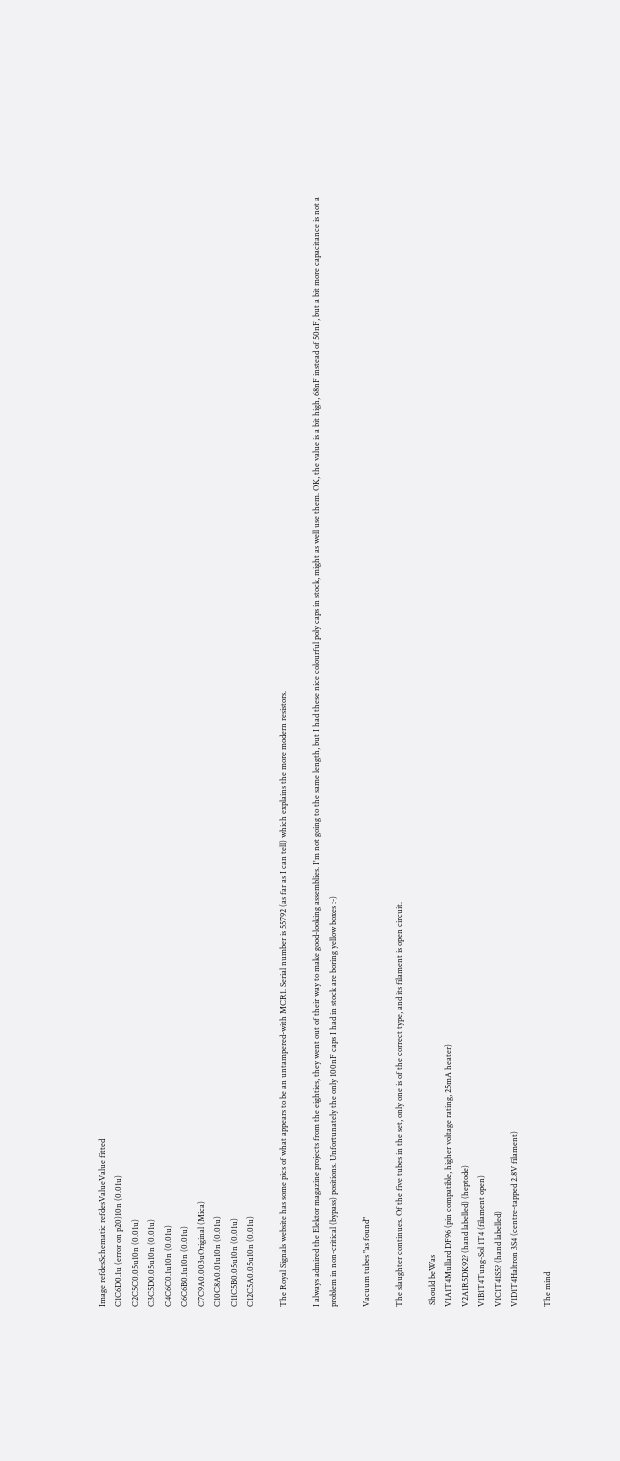Image refdesSchematic refdesValueValue fitted
C1C6D0.1u (error on p20)10n (0.01u)
C2C5C0.05u10n (0.01u)
C3C5D0.05u10n (0.01u)
C4C6C0.1u10n (0.01u)
C6C6B0.1u10n (0.01u)
C7C9A0.003uOriginal (Mica)
C10C8A0.01u10n (0.01u)
C11C5B0.05u10n (0.01u)
C12C5A0.05u10n (0.01u)

The Royal Signals website has some pics of what appears to be an untampered-with MCR1. Serial number is 55792 (as far as I can tell) which explains the more modern resistors.

I always admired the Elektor magazine projects from the eighties, they went out of their way to make good-looking assemblies. I'm not going to the same length, but I had these nice colourful poly caps in stock, might as well use them. OK, the value is a bit high, 68nF instead of 50nF, but a bit more capacitance is not a problem in non-critical (bypass) positions. Unfortunately the only 100nF caps I had in stock are boring yellow boxes :-)

Vacuum tubes "as found"

The slaughter continues. Of the five tubes in the set, only one is of the correct type, and its filament is open circuit.

 Should beWas
V1A1T4Mullard DF96 (pin compatible, higher voltage rating, 25mA heater)
V2A1R5DK92? (hand labelled) (heptode)
V1B1T4Tung-Sol 1T4 (filament open)
V1C1T41S5? (hand labelled)
V1D1T4Haltron 3S4 (centre-tapped 2.8V filament)

The mind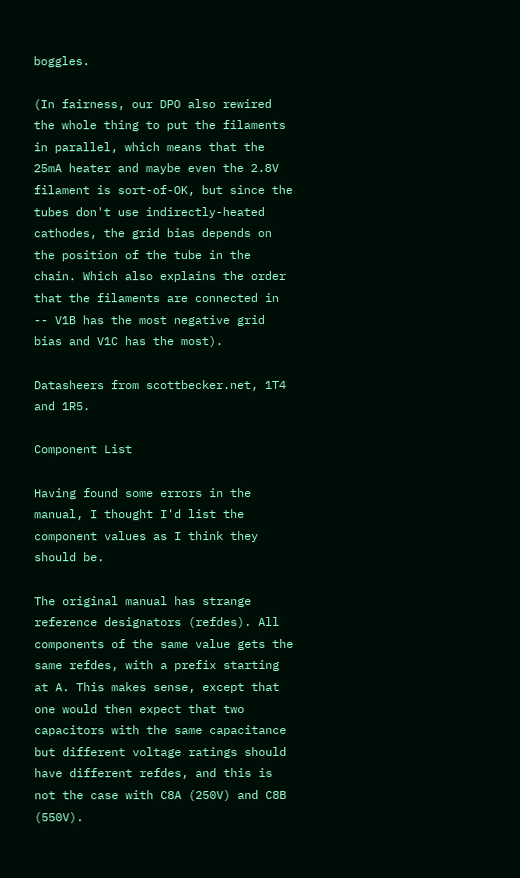boggles.

(In fairness, our DPO also rewired the whole thing to put the filaments in parallel, which means that the 25mA heater and maybe even the 2.8V filament is sort-of-OK, but since the tubes don't use indirectly-heated cathodes, the grid bias depends on the position of the tube in the chain. Which also explains the order that the filaments are connected in -- V1B has the most negative grid bias and V1C has the most).

Datasheers from scottbecker.net, 1T4 and 1R5.

Component List

Having found some errors in the manual, I thought I'd list the component values as I think they should be.

The original manual has strange reference designators (refdes). All components of the same value gets the same refdes, with a prefix starting at A. This makes sense, except that one would then expect that two capacitors with the same capacitance but different voltage ratings should have different refdes, and this is not the case with C8A (250V) and C8B (550V).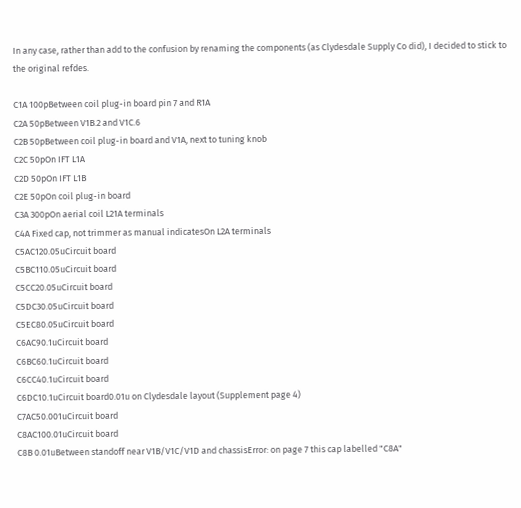In any case, rather than add to the confusion by renaming the components (as Clydesdale Supply Co did), I decided to stick to the original refdes.

C1A 100pBetween coil plug-in board pin 7 and R1A
C2A 50pBetween V1B.2 and V1C.6
C2B 50pBetween coil plug-in board and V1A, next to tuning knob
C2C 50pOn IFT L1A
C2D 50pOn IFT L1B
C2E 50pOn coil plug-in board
C3A 300pOn aerial coil L21A terminals
C4A Fixed cap, not trimmer as manual indicatesOn L2A terminals
C5AC120.05uCircuit board
C5BC110.05uCircuit board
C5CC20.05uCircuit board
C5DC30.05uCircuit board
C5EC80.05uCircuit board
C6AC90.1uCircuit board
C6BC60.1uCircuit board
C6CC40.1uCircuit board
C6DC10.1uCircuit board0.01u on Clydesdale layout (Supplement page 4)
C7AC50.001uCircuit board
C8AC100.01uCircuit board
C8B 0.01uBetween standoff near V1B/V1C/V1D and chassisError: on page 7 this cap labelled "C8A"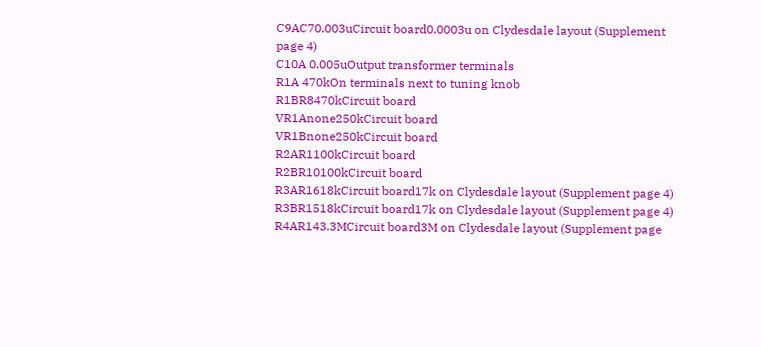C9AC70.003uCircuit board0.0003u on Clydesdale layout (Supplement page 4)
C10A 0.005uOutput transformer terminals
R1A 470kOn terminals next to tuning knob
R1BR8470kCircuit board
VR1Anone250kCircuit board
VR1Bnone250kCircuit board
R2AR1100kCircuit board
R2BR10100kCircuit board
R3AR1618kCircuit board17k on Clydesdale layout (Supplement page 4)
R3BR1518kCircuit board17k on Clydesdale layout (Supplement page 4)
R4AR143.3MCircuit board3M on Clydesdale layout (Supplement page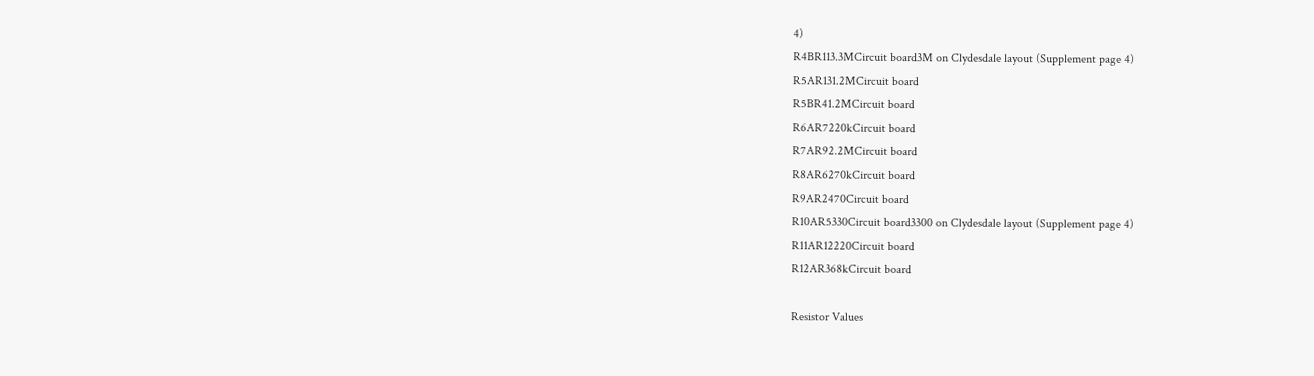4)
R4BR113.3MCircuit board3M on Clydesdale layout (Supplement page 4)
R5AR131.2MCircuit board
R5BR41.2MCircuit board
R6AR7220kCircuit board
R7AR92.2MCircuit board
R8AR6270kCircuit board
R9AR2470Circuit board
R10AR5330Circuit board3300 on Clydesdale layout (Supplement page 4)
R11AR12220Circuit board
R12AR368kCircuit board

Resistor Values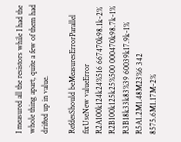I measured all the resistors while I had the whole thing apart, quite a few of them had drifted up in value.

RefdesShould beMeasuresErrorParallel fixUseNew valueError
R2A100k124k24%516 667470k98.1k-2%
R2B100k125k25%500 000470k98.7k-1%
R3B18k33k83%39 60039k17.9k-1%
R5A1.2M1.48M23%6 342 8575.6M1.17M-2%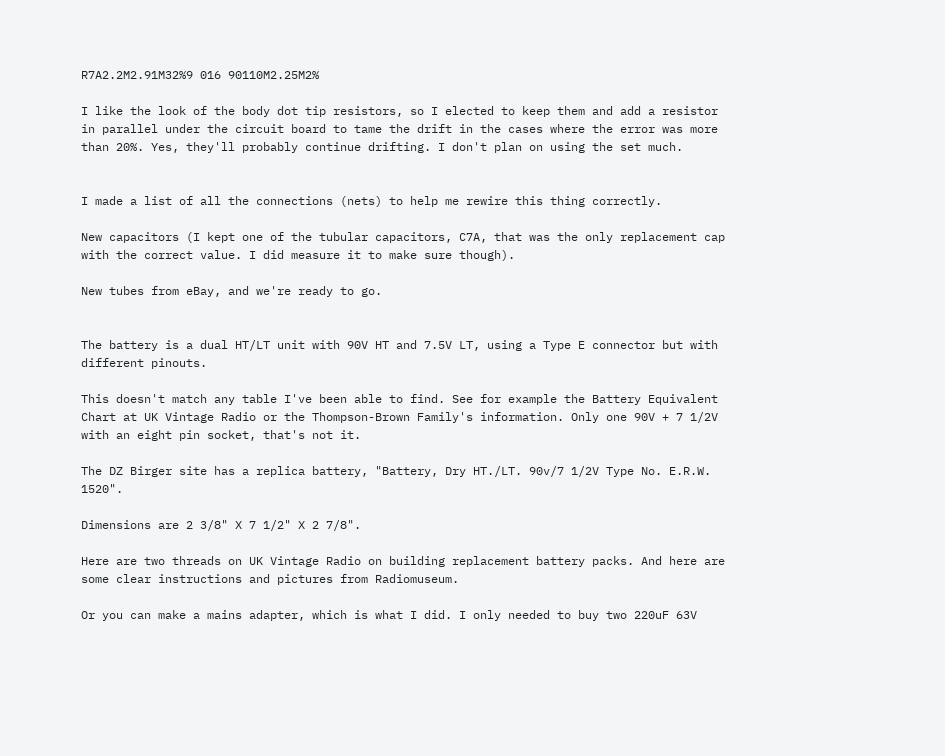R7A2.2M2.91M32%9 016 90110M2.25M2%

I like the look of the body dot tip resistors, so I elected to keep them and add a resistor in parallel under the circuit board to tame the drift in the cases where the error was more than 20%. Yes, they'll probably continue drifting. I don't plan on using the set much.


I made a list of all the connections (nets) to help me rewire this thing correctly.

New capacitors (I kept one of the tubular capacitors, C7A, that was the only replacement cap with the correct value. I did measure it to make sure though).

New tubes from eBay, and we're ready to go.


The battery is a dual HT/LT unit with 90V HT and 7.5V LT, using a Type E connector but with different pinouts.

This doesn't match any table I've been able to find. See for example the Battery Equivalent Chart at UK Vintage Radio or the Thompson-Brown Family's information. Only one 90V + 7 1/2V with an eight pin socket, that's not it.

The DZ Birger site has a replica battery, "Battery, Dry HT./LT. 90v/7 1/2V Type No. E.R.W. 1520".

Dimensions are 2 3/8" X 7 1/2" X 2 7/8".

Here are two threads on UK Vintage Radio on building replacement battery packs. And here are some clear instructions and pictures from Radiomuseum.

Or you can make a mains adapter, which is what I did. I only needed to buy two 220uF 63V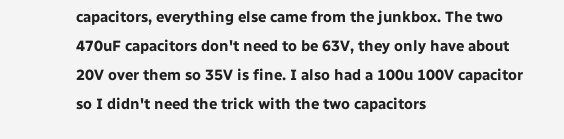capacitors, everything else came from the junkbox. The two 470uF capacitors don't need to be 63V, they only have about 20V over them so 35V is fine. I also had a 100u 100V capacitor so I didn't need the trick with the two capacitors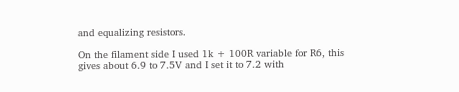and equalizing resistors.

On the filament side I used 1k + 100R variable for R6, this gives about 6.9 to 7.5V and I set it to 7.2 with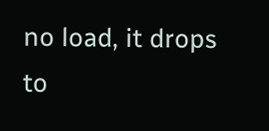no load, it drops to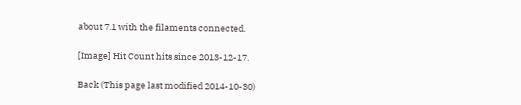about 7.1 with the filaments connected.

[Image] Hit Count hits since 2013-12-17.

Back (This page last modified 2014-10-30)